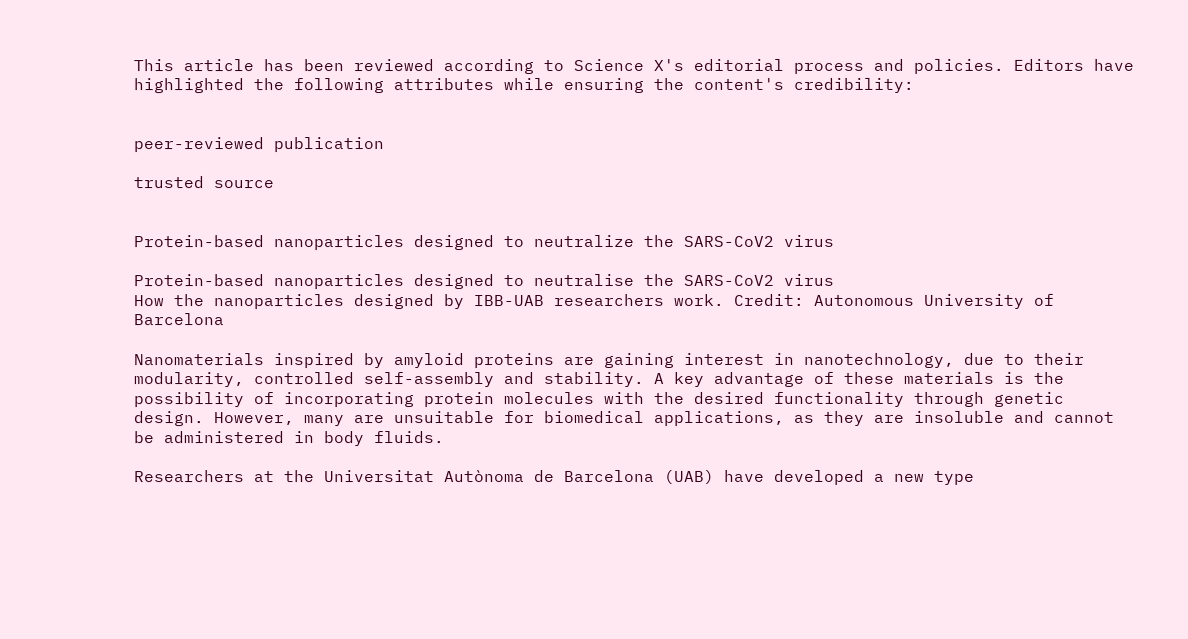This article has been reviewed according to Science X's editorial process and policies. Editors have highlighted the following attributes while ensuring the content's credibility:


peer-reviewed publication

trusted source


Protein-based nanoparticles designed to neutralize the SARS-CoV2 virus

Protein-based nanoparticles designed to neutralise the SARS-CoV2 virus
How the nanoparticles designed by IBB-UAB researchers work. Credit: Autonomous University of Barcelona

Nanomaterials inspired by amyloid proteins are gaining interest in nanotechnology, due to their modularity, controlled self-assembly and stability. A key advantage of these materials is the possibility of incorporating protein molecules with the desired functionality through genetic design. However, many are unsuitable for biomedical applications, as they are insoluble and cannot be administered in body fluids.

Researchers at the Universitat Autònoma de Barcelona (UAB) have developed a new type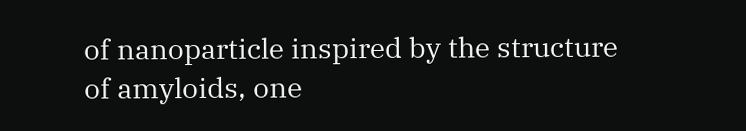of nanoparticle inspired by the structure of amyloids, one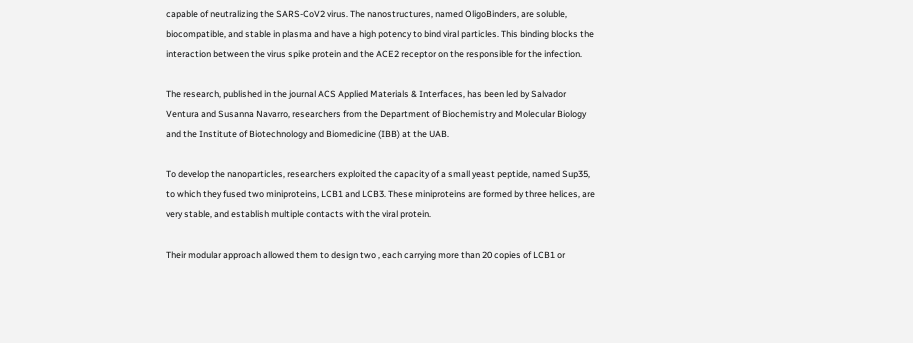capable of neutralizing the SARS-CoV2 virus. The nanostructures, named OligoBinders, are soluble, biocompatible, and stable in plasma and have a high potency to bind viral particles. This binding blocks the interaction between the virus spike protein and the ACE2 receptor on the responsible for the infection.

The research, published in the journal ACS Applied Materials & Interfaces, has been led by Salvador Ventura and Susanna Navarro, researchers from the Department of Biochemistry and Molecular Biology and the Institute of Biotechnology and Biomedicine (IBB) at the UAB.

To develop the nanoparticles, researchers exploited the capacity of a small yeast peptide, named Sup35, to which they fused two miniproteins, LCB1 and LCB3. These miniproteins are formed by three helices, are very stable, and establish multiple contacts with the viral protein.

Their modular approach allowed them to design two , each carrying more than 20 copies of LCB1 or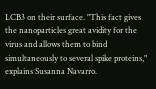LCB3 on their surface. "This fact gives the nanoparticles great avidity for the virus and allows them to bind simultaneously to several spike proteins," explains Susanna Navarro.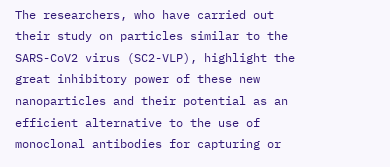The researchers, who have carried out their study on particles similar to the SARS-CoV2 virus (SC2-VLP), highlight the great inhibitory power of these new nanoparticles and their potential as an efficient alternative to the use of monoclonal antibodies for capturing or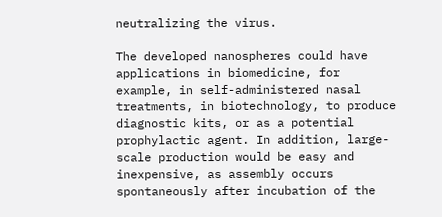neutralizing the virus.

The developed nanospheres could have applications in biomedicine, for example, in self-administered nasal treatments, in biotechnology, to produce diagnostic kits, or as a potential prophylactic agent. In addition, large-scale production would be easy and inexpensive, as assembly occurs spontaneously after incubation of the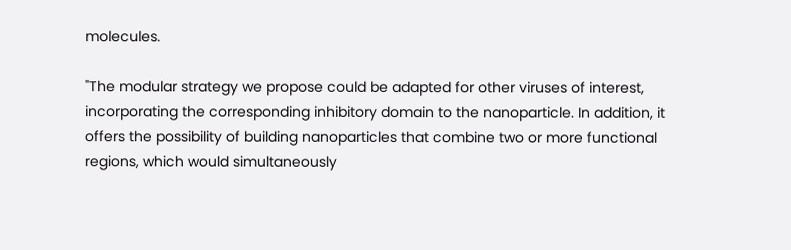molecules.

"The modular strategy we propose could be adapted for other viruses of interest, incorporating the corresponding inhibitory domain to the nanoparticle. In addition, it offers the possibility of building nanoparticles that combine two or more functional regions, which would simultaneously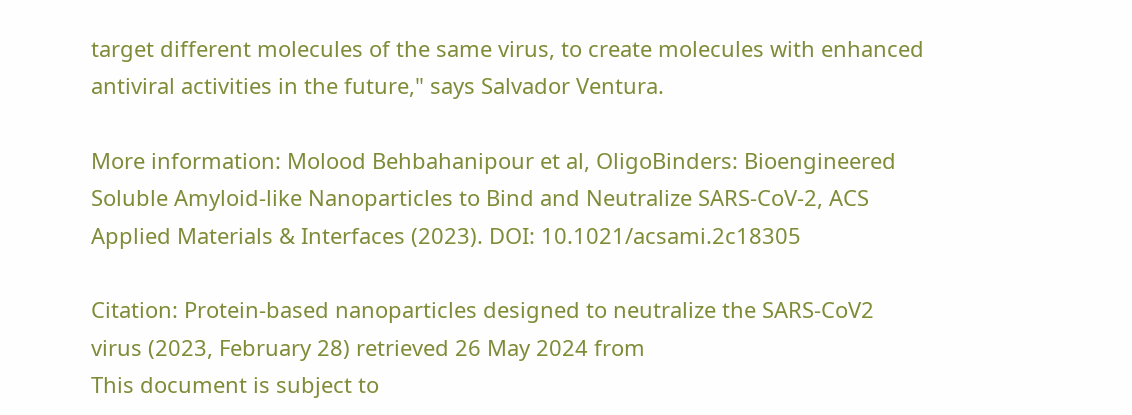target different molecules of the same virus, to create molecules with enhanced antiviral activities in the future," says Salvador Ventura.

More information: Molood Behbahanipour et al, OligoBinders: Bioengineered Soluble Amyloid-like Nanoparticles to Bind and Neutralize SARS-CoV-2, ACS Applied Materials & Interfaces (2023). DOI: 10.1021/acsami.2c18305

Citation: Protein-based nanoparticles designed to neutralize the SARS-CoV2 virus (2023, February 28) retrieved 26 May 2024 from
This document is subject to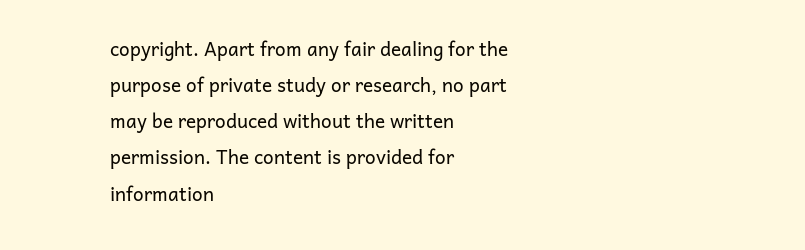copyright. Apart from any fair dealing for the purpose of private study or research, no part may be reproduced without the written permission. The content is provided for information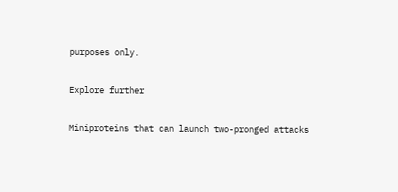purposes only.

Explore further

Miniproteins that can launch two-pronged attacks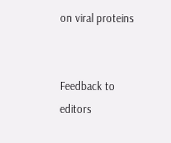on viral proteins


Feedback to editors